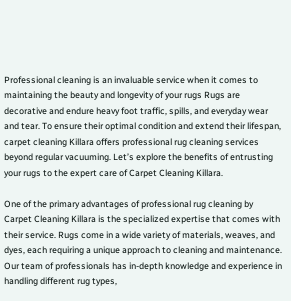Professional cleaning is an invaluable service when it comes to maintaining the beauty and longevity of your rugs Rugs are decorative and endure heavy foot traffic, spills, and everyday wear and tear. To ensure their optimal condition and extend their lifespan, carpet cleaning Killara offers professional rug cleaning services beyond regular vacuuming. Let’s explore the benefits of entrusting your rugs to the expert care of Carpet Cleaning Killara.

One of the primary advantages of professional rug cleaning by Carpet Cleaning Killara is the specialized expertise that comes with their service. Rugs come in a wide variety of materials, weaves, and dyes, each requiring a unique approach to cleaning and maintenance. Our team of professionals has in-depth knowledge and experience in handling different rug types,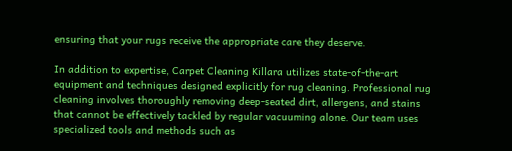ensuring that your rugs receive the appropriate care they deserve.

In addition to expertise, Carpet Cleaning Killara utilizes state-of-the-art equipment and techniques designed explicitly for rug cleaning. Professional rug cleaning involves thoroughly removing deep-seated dirt, allergens, and stains that cannot be effectively tackled by regular vacuuming alone. Our team uses specialized tools and methods such as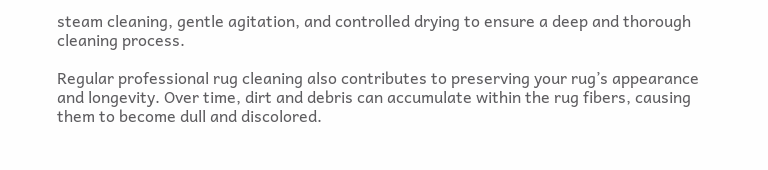steam cleaning, gentle agitation, and controlled drying to ensure a deep and thorough cleaning process.

Regular professional rug cleaning also contributes to preserving your rug’s appearance and longevity. Over time, dirt and debris can accumulate within the rug fibers, causing them to become dull and discolored.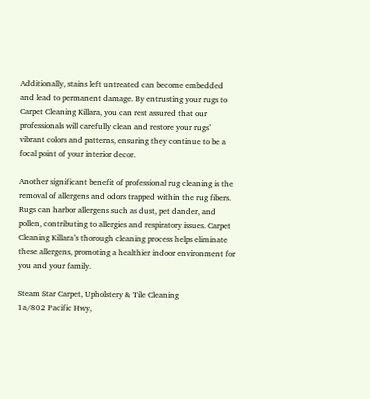Additionally, stains left untreated can become embedded and lead to permanent damage. By entrusting your rugs to Carpet Cleaning Killara, you can rest assured that our professionals will carefully clean and restore your rugs’ vibrant colors and patterns, ensuring they continue to be a focal point of your interior decor.

Another significant benefit of professional rug cleaning is the removal of allergens and odors trapped within the rug fibers. Rugs can harbor allergens such as dust, pet dander, and pollen, contributing to allergies and respiratory issues. Carpet Cleaning Killara’s thorough cleaning process helps eliminate these allergens, promoting a healthier indoor environment for you and your family.

Steam Star Carpet, Upholstery & Tile Cleaning
1a/802 Pacific Hwy,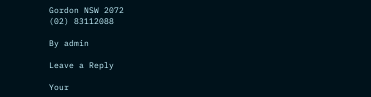Gordon NSW 2072
(02) 83112088

By admin

Leave a Reply

Your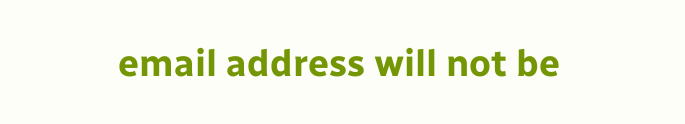email address will not be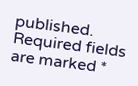published. Required fields are marked *